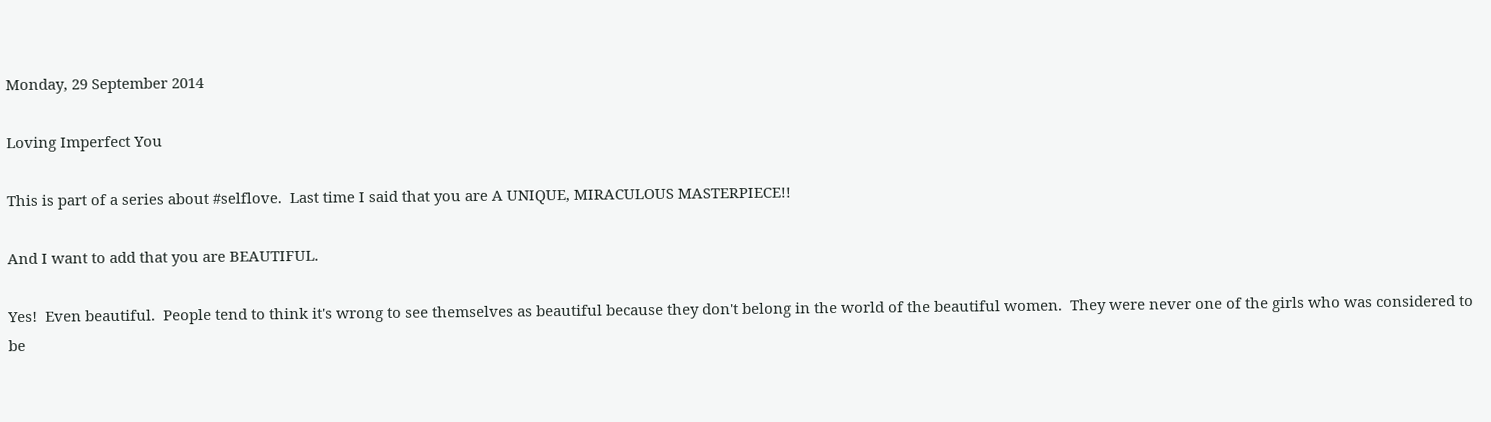Monday, 29 September 2014

Loving Imperfect You

This is part of a series about #selflove.  Last time I said that you are A UNIQUE, MIRACULOUS MASTERPIECE!!

And I want to add that you are BEAUTIFUL.

Yes!  Even beautiful.  People tend to think it's wrong to see themselves as beautiful because they don't belong in the world of the beautiful women.  They were never one of the girls who was considered to be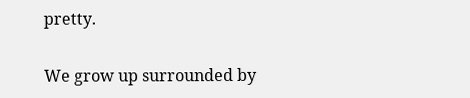pretty.

We grow up surrounded by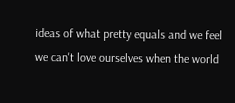ideas of what pretty equals and we feel we can't love ourselves when the world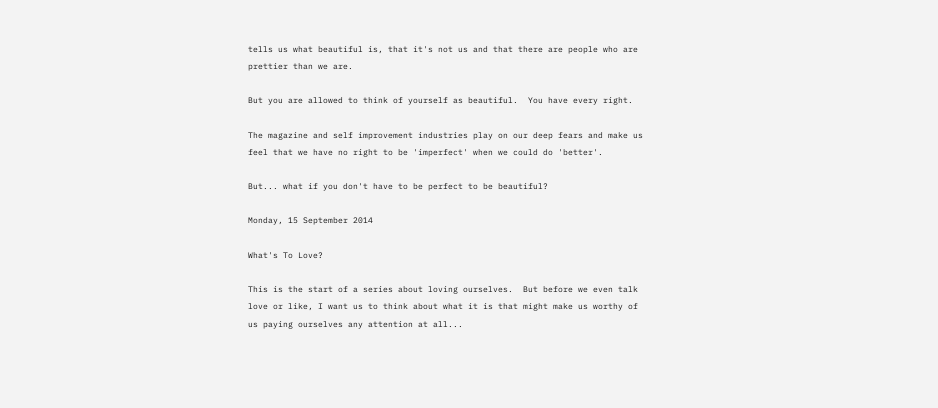tells us what beautiful is, that it's not us and that there are people who are prettier than we are.

But you are allowed to think of yourself as beautiful.  You have every right.

The magazine and self improvement industries play on our deep fears and make us feel that we have no right to be 'imperfect' when we could do 'better'.

But... what if you don't have to be perfect to be beautiful?

Monday, 15 September 2014

What's To Love?

This is the start of a series about loving ourselves.  But before we even talk love or like, I want us to think about what it is that might make us worthy of us paying ourselves any attention at all...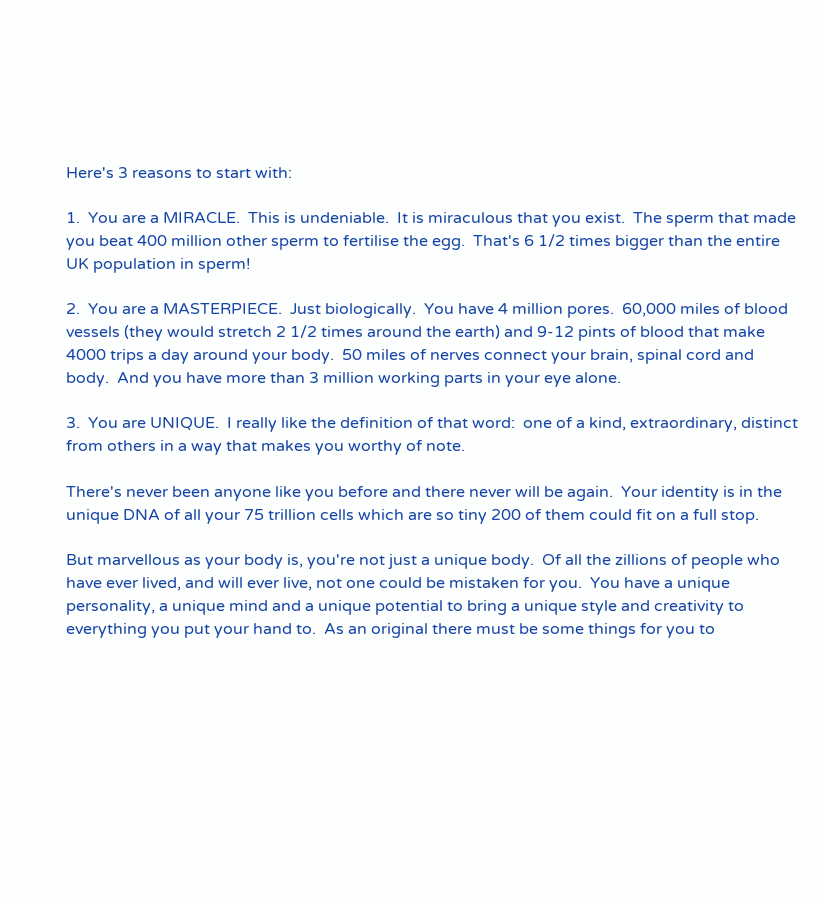Here's 3 reasons to start with:

1.  You are a MIRACLE.  This is undeniable.  It is miraculous that you exist.  The sperm that made you beat 400 million other sperm to fertilise the egg.  That's 6 1/2 times bigger than the entire UK population in sperm!

2.  You are a MASTERPIECE.  Just biologically.  You have 4 million pores.  60,000 miles of blood vessels (they would stretch 2 1/2 times around the earth) and 9-12 pints of blood that make 4000 trips a day around your body.  50 miles of nerves connect your brain, spinal cord and body.  And you have more than 3 million working parts in your eye alone.

3.  You are UNIQUE.  I really like the definition of that word:  one of a kind, extraordinary, distinct from others in a way that makes you worthy of note.

There's never been anyone like you before and there never will be again.  Your identity is in the unique DNA of all your 75 trillion cells which are so tiny 200 of them could fit on a full stop.

But marvellous as your body is, you're not just a unique body.  Of all the zillions of people who have ever lived, and will ever live, not one could be mistaken for you.  You have a unique personality, a unique mind and a unique potential to bring a unique style and creativity to everything you put your hand to.  As an original there must be some things for you to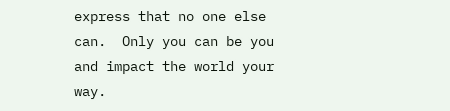express that no one else can.  Only you can be you and impact the world your way.